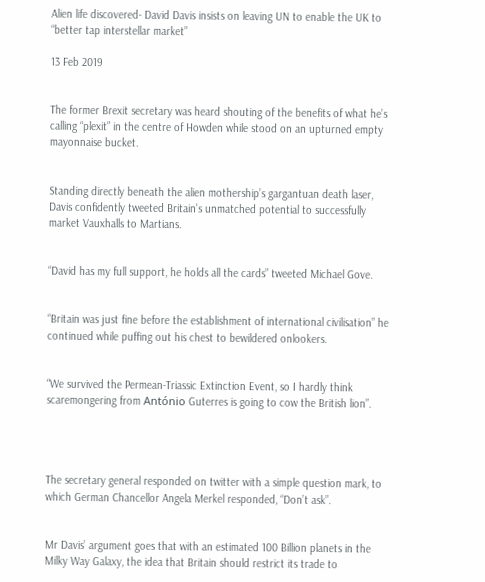Alien life discovered- David Davis insists on leaving UN to enable the UK to “better tap interstellar market”

13 Feb 2019


The former Brexit secretary was heard shouting of the benefits of what he’s calling “plexit” in the centre of Howden while stood on an upturned empty mayonnaise bucket.


Standing directly beneath the alien mothership’s gargantuan death laser, Davis confidently tweeted Britain’s unmatched potential to successfully market Vauxhalls to Martians.


“David has my full support, he holds all the cards” tweeted Michael Gove.


“Britain was just fine before the establishment of international civilisation” he continued while puffing out his chest to bewildered onlookers.


“We survived the Permean-Triassic Extinction Event, so I hardly think scaremongering from António Guterres is going to cow the British lion”.




The secretary general responded on twitter with a simple question mark, to which German Chancellor Angela Merkel responded, “Don’t ask”.


Mr Davis’ argument goes that with an estimated 100 Billion planets in the Milky Way Galaxy, the idea that Britain should restrict its trade to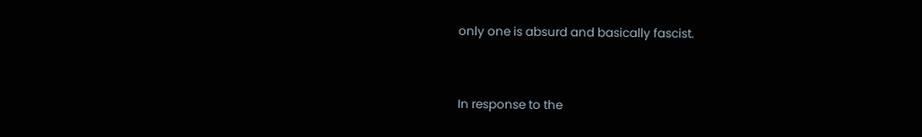only one is absurd and basically fascist.


In response to the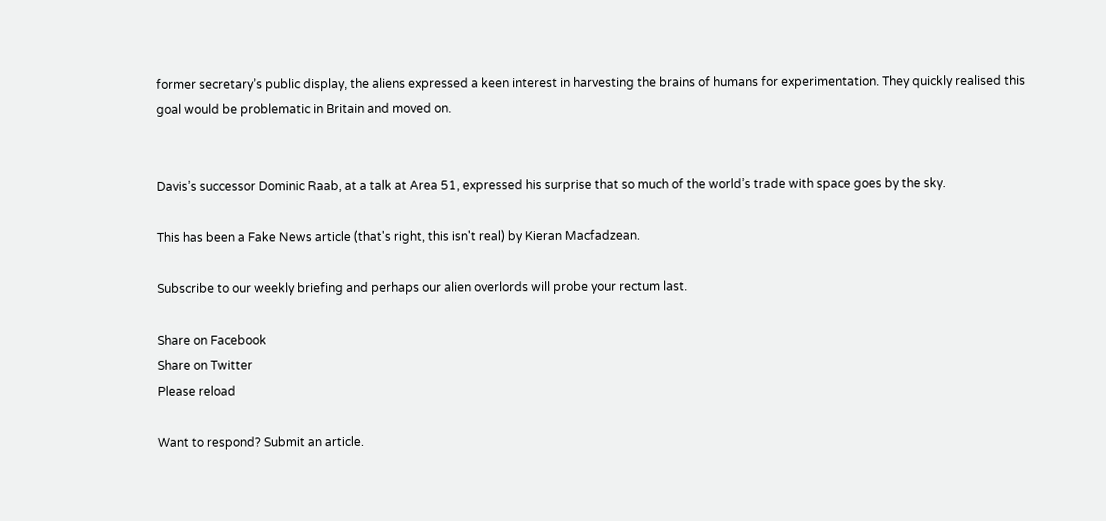former secretary’s public display, the aliens expressed a keen interest in harvesting the brains of humans for experimentation. They quickly realised this goal would be problematic in Britain and moved on.


Davis’s successor Dominic Raab, at a talk at Area 51, expressed his surprise that so much of the world’s trade with space goes by the sky.

This has been a Fake News article (that's right, this isn't real) by Kieran Macfadzean.

Subscribe to our weekly briefing and perhaps our alien overlords will probe your rectum last.

Share on Facebook
Share on Twitter
Please reload

Want to respond? Submit an article.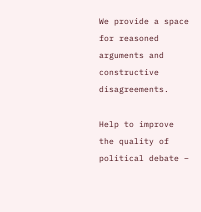We provide a space for reasoned arguments and constructive disagreements.

Help to improve the quality of political debate –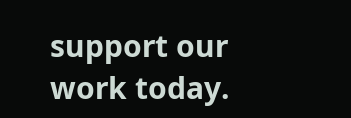support our work today.